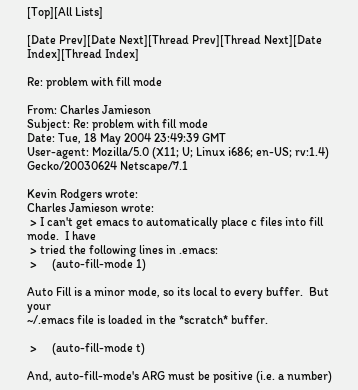[Top][All Lists]

[Date Prev][Date Next][Thread Prev][Thread Next][Date Index][Thread Index]

Re: problem with fill mode

From: Charles Jamieson
Subject: Re: problem with fill mode
Date: Tue, 18 May 2004 23:49:39 GMT
User-agent: Mozilla/5.0 (X11; U; Linux i686; en-US; rv:1.4) Gecko/20030624 Netscape/7.1

Kevin Rodgers wrote:
Charles Jamieson wrote:
 > I can't get emacs to automatically place c files into fill mode.  I have
 > tried the following lines in .emacs:
 >     (auto-fill-mode 1)

Auto Fill is a minor mode, so its local to every buffer.  But your
~/.emacs file is loaded in the *scratch* buffer.

 >     (auto-fill-mode t)

And, auto-fill-mode's ARG must be positive (i.e. a number)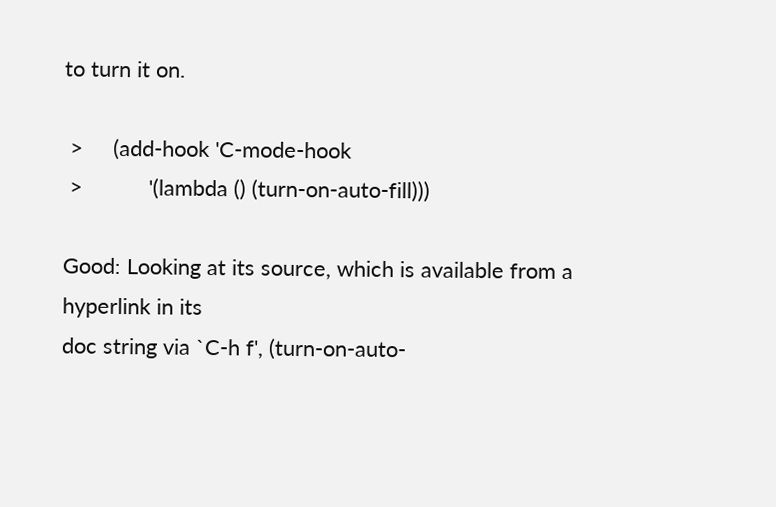to turn it on.

 >     (add-hook 'C-mode-hook
 >           '(lambda () (turn-on-auto-fill)))

Good: Looking at its source, which is available from a hyperlink in its
doc string via `C-h f', (turn-on-auto-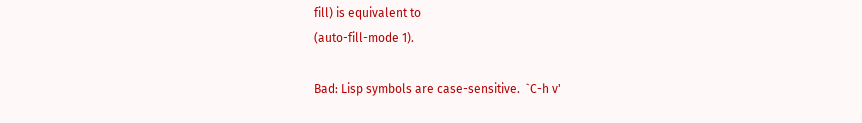fill) is equivalent to
(auto-fill-mode 1).

Bad: Lisp symbols are case-sensitive.  `C-h v'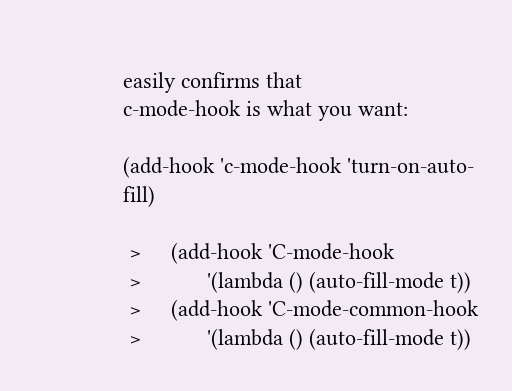easily confirms that
c-mode-hook is what you want:

(add-hook 'c-mode-hook 'turn-on-auto-fill)

 >     (add-hook 'C-mode-hook
 >           '(lambda () (auto-fill-mode t))
 >     (add-hook 'C-mode-common-hook
 >           '(lambda () (auto-fill-mode t))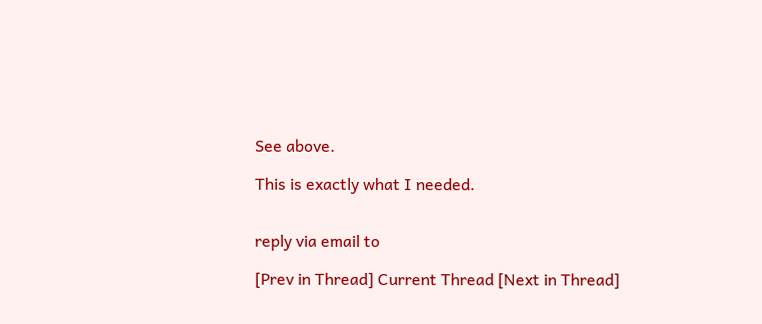See above.

This is exactly what I needed.


reply via email to

[Prev in Thread] Current Thread [Next in Thread]